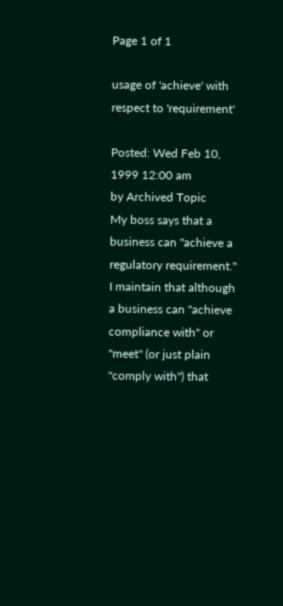Page 1 of 1

usage of 'achieve' with respect to 'requirement'

Posted: Wed Feb 10, 1999 12:00 am
by Archived Topic
My boss says that a business can "achieve a regulatory requirement." I maintain that although a business can "achieve compliance with" or "meet" (or just plain "comply with") that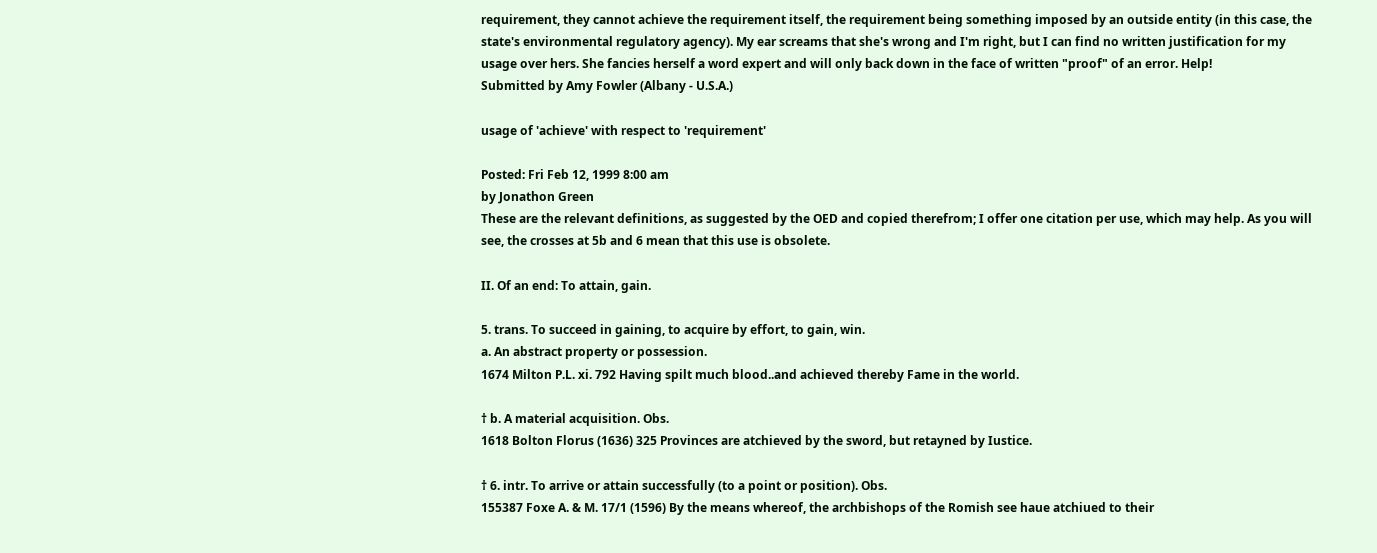requirement, they cannot achieve the requirement itself, the requirement being something imposed by an outside entity (in this case, the state's environmental regulatory agency). My ear screams that she's wrong and I'm right, but I can find no written justification for my usage over hers. She fancies herself a word expert and will only back down in the face of written "proof" of an error. Help!
Submitted by Amy Fowler (Albany - U.S.A.)

usage of 'achieve' with respect to 'requirement'

Posted: Fri Feb 12, 1999 8:00 am
by Jonathon Green
These are the relevant definitions, as suggested by the OED and copied therefrom; I offer one citation per use, which may help. As you will see, the crosses at 5b and 6 mean that this use is obsolete.

II. Of an end: To attain, gain.

5. trans. To succeed in gaining, to acquire by effort, to gain, win.
a. An abstract property or possession.
1674 Milton P.L. xi. 792 Having spilt much blood..and achieved thereby Fame in the world.

† b. A material acquisition. Obs.
1618 Bolton Florus (1636) 325 Provinces are atchieved by the sword, but retayned by Iustice.

† 6. intr. To arrive or attain successfully (to a point or position). Obs.
155387 Foxe A. & M. 17/1 (1596) By the means whereof, the archbishops of the Romish see haue atchiued to their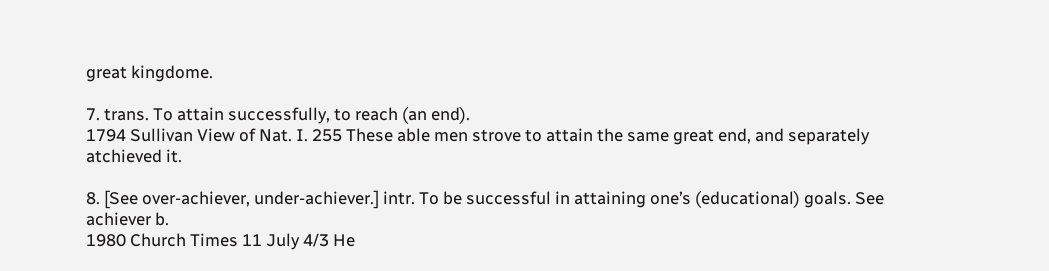great kingdome.

7. trans. To attain successfully, to reach (an end).
1794 Sullivan View of Nat. I. 255 These able men strove to attain the same great end, and separately atchieved it.

8. [See over-achiever, under-achiever.] intr. To be successful in attaining one’s (educational) goals. See achiever b.
1980 Church Times 11 July 4/3 He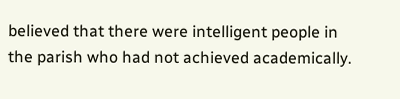believed that there were intelligent people in the parish who had not achieved academically.